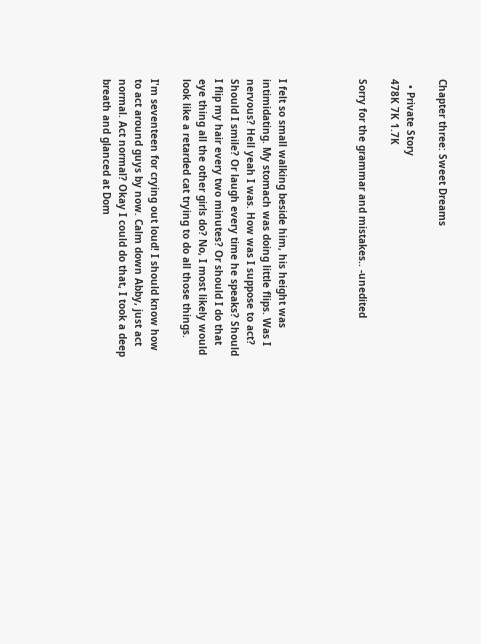Chapter three: Sweet Dreams

  • Private Story
478K 7K 1.7K

Sorry for the grammar and mistakes.. -unedited




I felt so small walking beside him, his height was intimidating. My stomach was doing little flips. Was I nervous? Hell yeah I was. How was I suppose to act? Should I smile? Or laugh every time he speaks? Should I flip my hair every two minutes? Or should I do that eye thing all the other girls do? No, I most likely would look like a retarded cat trying to do all those things.

I'm seventeen for crying out loud! I should know how to act around guys by now. Calm down Abby, just act normal. Act normal? Okay I could do that, I took a deep breath and glanced at Dom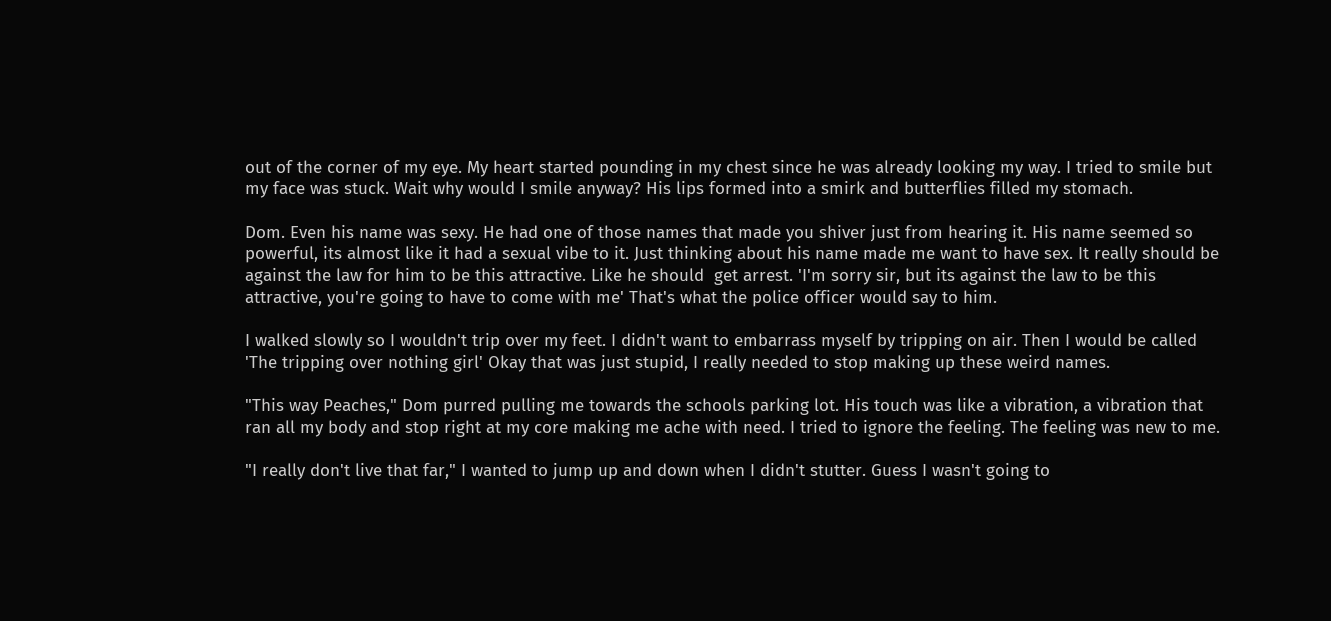out of the corner of my eye. My heart started pounding in my chest since he was already looking my way. I tried to smile but my face was stuck. Wait why would I smile anyway? His lips formed into a smirk and butterflies filled my stomach.

Dom. Even his name was sexy. He had one of those names that made you shiver just from hearing it. His name seemed so powerful, its almost like it had a sexual vibe to it. Just thinking about his name made me want to have sex. It really should be against the law for him to be this attractive. Like he should  get arrest. 'I'm sorry sir, but its against the law to be this attractive, you're going to have to come with me' That's what the police officer would say to him.

I walked slowly so I wouldn't trip over my feet. I didn't want to embarrass myself by tripping on air. Then I would be called 'The tripping over nothing girl' Okay that was just stupid, I really needed to stop making up these weird names.

"This way Peaches," Dom purred pulling me towards the schools parking lot. His touch was like a vibration, a vibration that ran all my body and stop right at my core making me ache with need. I tried to ignore the feeling. The feeling was new to me.

"I really don't live that far," I wanted to jump up and down when I didn't stutter. Guess I wasn't going to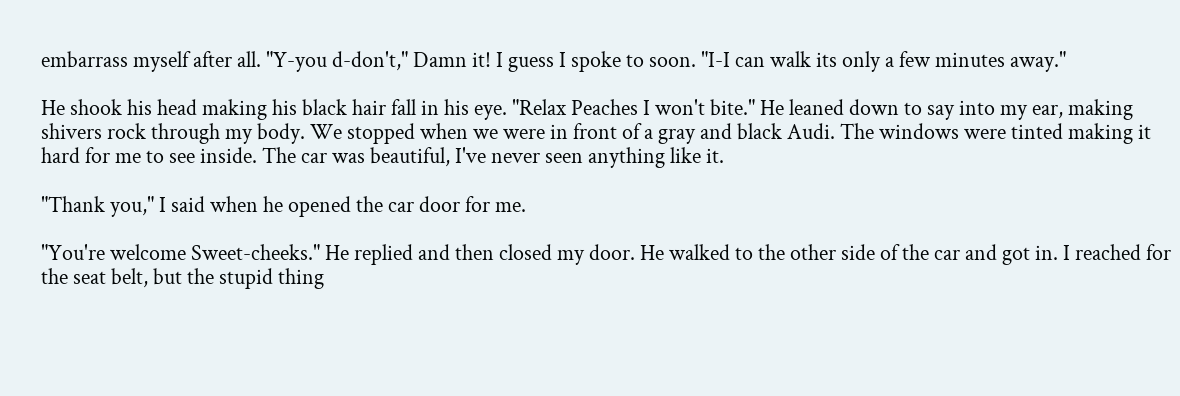embarrass myself after all. "Y-you d-don't," Damn it! I guess I spoke to soon. "I-I can walk its only a few minutes away."

He shook his head making his black hair fall in his eye. "Relax Peaches I won't bite." He leaned down to say into my ear, making shivers rock through my body. We stopped when we were in front of a gray and black Audi. The windows were tinted making it hard for me to see inside. The car was beautiful, I've never seen anything like it.

"Thank you," I said when he opened the car door for me.

"You're welcome Sweet-cheeks." He replied and then closed my door. He walked to the other side of the car and got in. I reached for the seat belt, but the stupid thing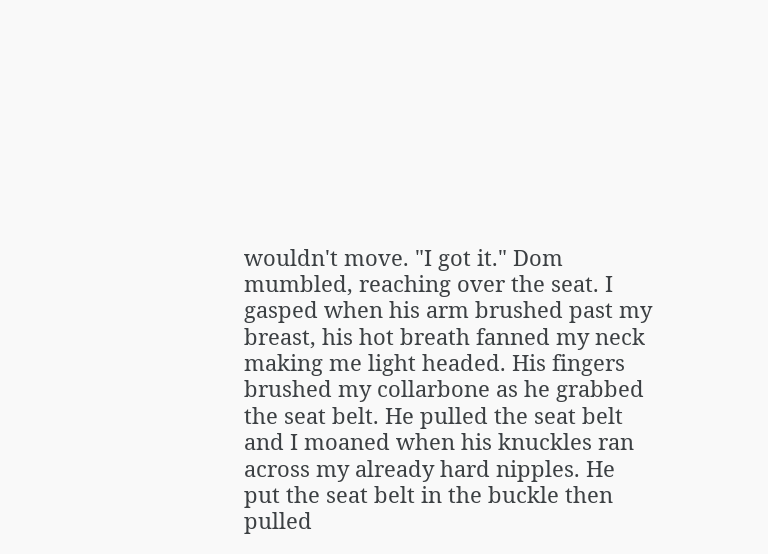wouldn't move. "I got it." Dom mumbled, reaching over the seat. I gasped when his arm brushed past my breast, his hot breath fanned my neck making me light headed. His fingers brushed my collarbone as he grabbed the seat belt. He pulled the seat belt and I moaned when his knuckles ran across my already hard nipples. He put the seat belt in the buckle then pulled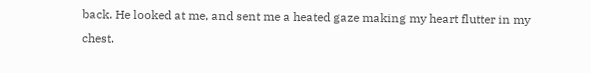back. He looked at me, and sent me a heated gaze making my heart flutter in my chest.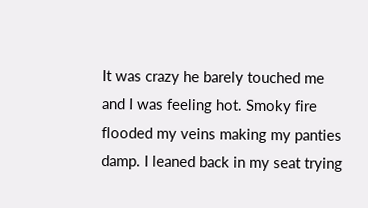It was crazy he barely touched me and I was feeling hot. Smoky fire flooded my veins making my panties damp. I leaned back in my seat trying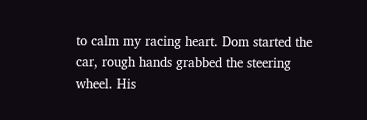to calm my racing heart. Dom started the car, rough hands grabbed the steering wheel. His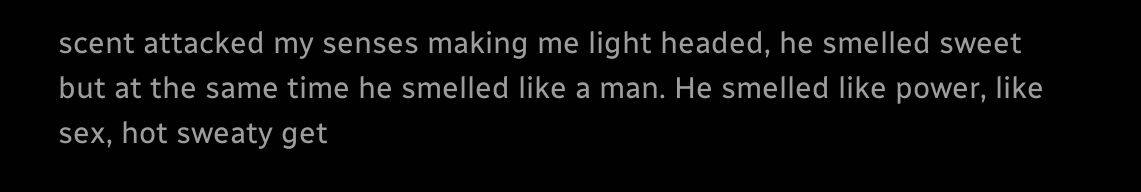scent attacked my senses making me light headed, he smelled sweet but at the same time he smelled like a man. He smelled like power, like sex, hot sweaty get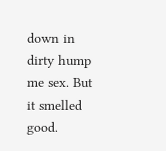down in dirty hump me sex. But it smelled good.